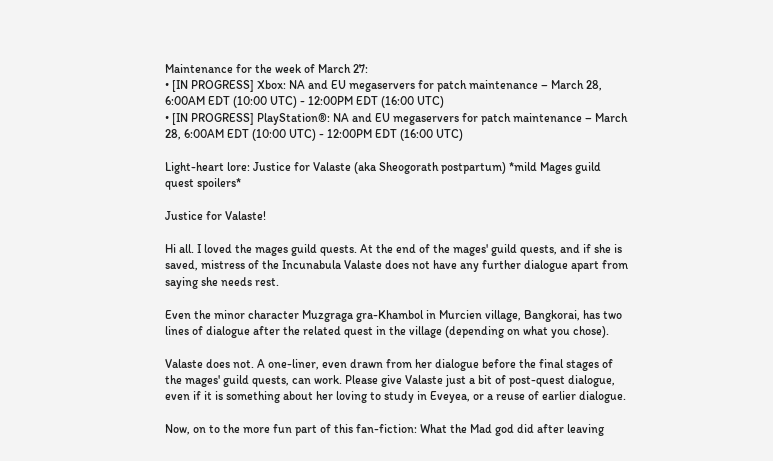Maintenance for the week of March 27:
• [IN PROGRESS] Xbox: NA and EU megaservers for patch maintenance – March 28, 6:00AM EDT (10:00 UTC) - 12:00PM EDT (16:00 UTC)
• [IN PROGRESS] PlayStation®: NA and EU megaservers for patch maintenance – March 28, 6:00AM EDT (10:00 UTC) - 12:00PM EDT (16:00 UTC)

Light-heart lore: Justice for Valaste (aka Sheogorath postpartum) *mild Mages guild quest spoilers*

Justice for Valaste!

Hi all. I loved the mages guild quests. At the end of the mages' guild quests, and if she is saved, mistress of the Incunabula Valaste does not have any further dialogue apart from saying she needs rest.

Even the minor character Muzgraga gra-Khambol in Murcien village, Bangkorai, has two lines of dialogue after the related quest in the village (depending on what you chose).

Valaste does not. A one-liner, even drawn from her dialogue before the final stages of the mages' guild quests, can work. Please give Valaste just a bit of post-quest dialogue, even if it is something about her loving to study in Eveyea, or a reuse of earlier dialogue.

Now, on to the more fun part of this fan-fiction: What the Mad god did after leaving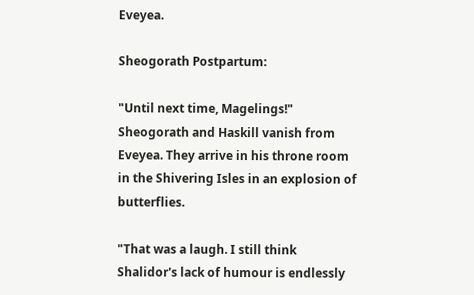Eveyea.

Sheogorath Postpartum:

"Until next time, Magelings!" Sheogorath and Haskill vanish from Eveyea. They arrive in his throne room in the Shivering Isles in an explosion of butterflies.

"That was a laugh. I still think Shalidor's lack of humour is endlessly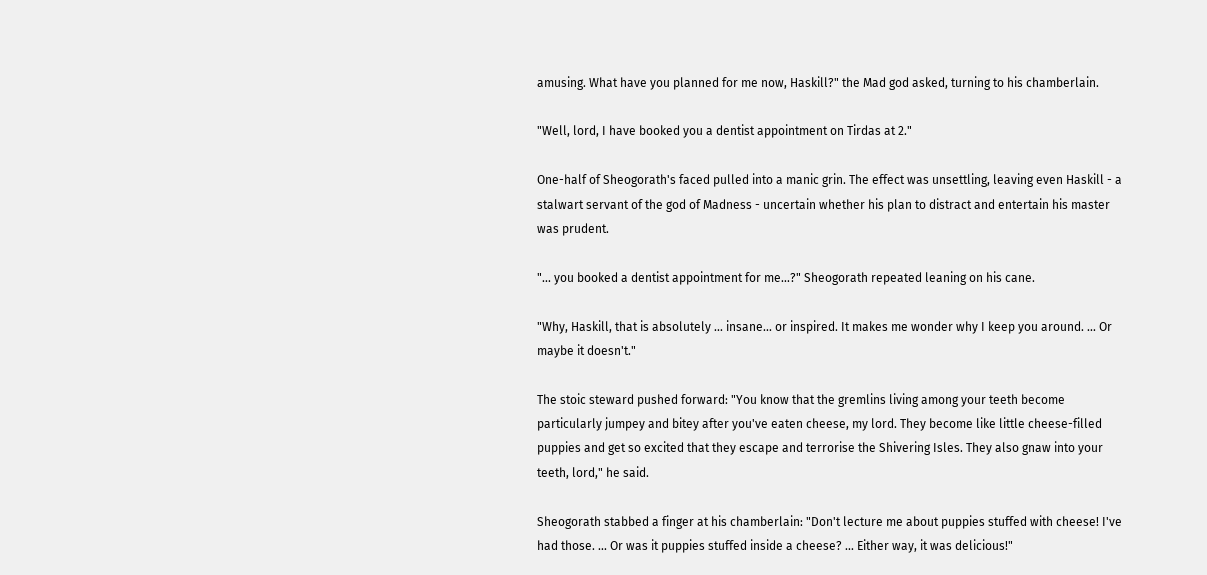amusing. What have you planned for me now, Haskill?" the Mad god asked, turning to his chamberlain.

"Well, lord, I have booked you a dentist appointment on Tirdas at 2."

One-half of Sheogorath's faced pulled into a manic grin. The effect was unsettling, leaving even Haskill - a stalwart servant of the god of Madness - uncertain whether his plan to distract and entertain his master was prudent.

"... you booked a dentist appointment for me...?" Sheogorath repeated leaning on his cane.

"Why, Haskill, that is absolutely ... insane... or inspired. It makes me wonder why I keep you around. ... Or maybe it doesn't."

The stoic steward pushed forward: "You know that the gremlins living among your teeth become particularly jumpey and bitey after you've eaten cheese, my lord. They become like little cheese-filled puppies and get so excited that they escape and terrorise the Shivering Isles. They also gnaw into your teeth, lord," he said.

Sheogorath stabbed a finger at his chamberlain: "Don't lecture me about puppies stuffed with cheese! I've had those. ... Or was it puppies stuffed inside a cheese? ... Either way, it was delicious!"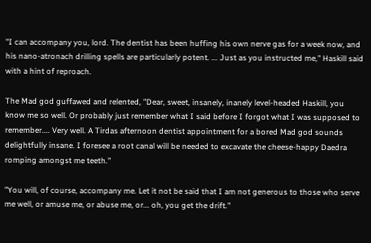"I can accompany you, lord. The dentist has been huffing his own nerve gas for a week now, and his nano-atronach drilling spells are particularly potent. ... Just as you instructed me," Haskill said with a hint of reproach.

The Mad god guffawed and relented, "Dear, sweet, insanely, inanely level-headed Haskill, you know me so well. Or probably just remember what I said before I forgot what I was supposed to remember.... Very well. A Tirdas afternoon dentist appointment for a bored Mad god sounds delightfully insane. I foresee a root canal will be needed to excavate the cheese-happy Daedra romping amongst me teeth."

"You will, of course, accompany me. Let it not be said that I am not generous to those who serve me well, or amuse me, or abuse me, or... oh, you get the drift."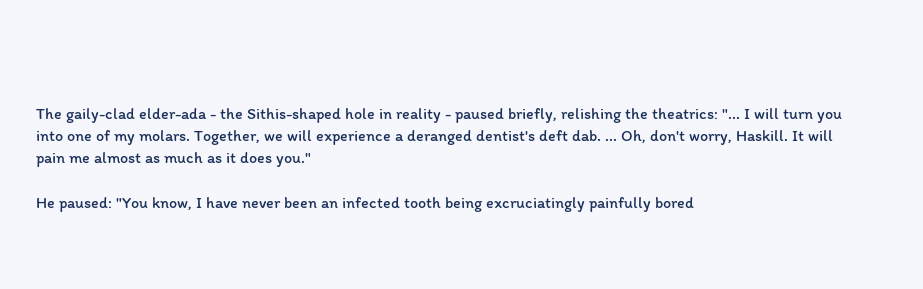The gaily-clad elder-ada - the Sithis-shaped hole in reality - paused briefly, relishing the theatrics: "... I will turn you into one of my molars. Together, we will experience a deranged dentist's deft dab. ... Oh, don't worry, Haskill. It will pain me almost as much as it does you."

He paused: "You know, I have never been an infected tooth being excruciatingly painfully bored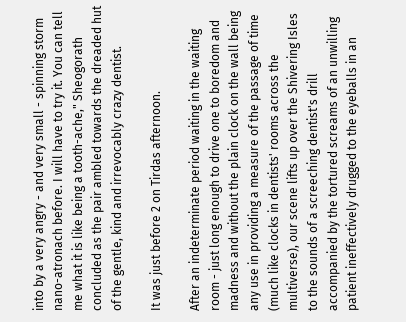into by a very angry - and very small - spinning storm nano-atronach before. I will have to try it. You can tell me what it is like being a tooth-ache," Sheogorath concluded as the pair ambled towards the dreaded hut of the gentle, kind and irrevocably crazy dentist.

It was just before 2 on Tirdas afternoon.

After an indeterminate period waiting in the waiting room - just long enough to drive one to boredom and madness and without the plain clock on the wall being any use in providing a measure of the passage of time (much like clocks in dentists' rooms across the multiverse), our scene lifts up over the Shivering Isles to the sounds of a screeching dentist's drill accompanied by the tortured screams of an unwilling patient ineffectively drugged to the eyeballs in an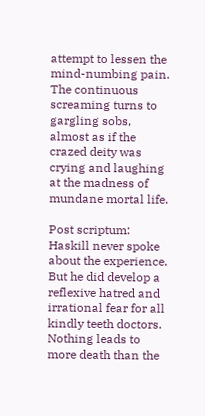attempt to lessen the mind-numbing pain. The continuous screaming turns to gargling sobs, almost as if the crazed deity was crying and laughing at the madness of mundane mortal life.

Post scriptum: Haskill never spoke about the experience. But he did develop a reflexive hatred and irrational fear for all kindly teeth doctors.
Nothing leads to more death than the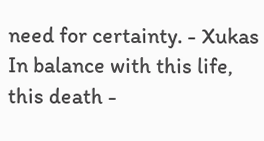need for certainty. - Xukas
In balance with this life, this death -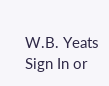W.B. Yeats
Sign In or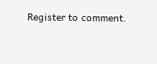Register to comment.